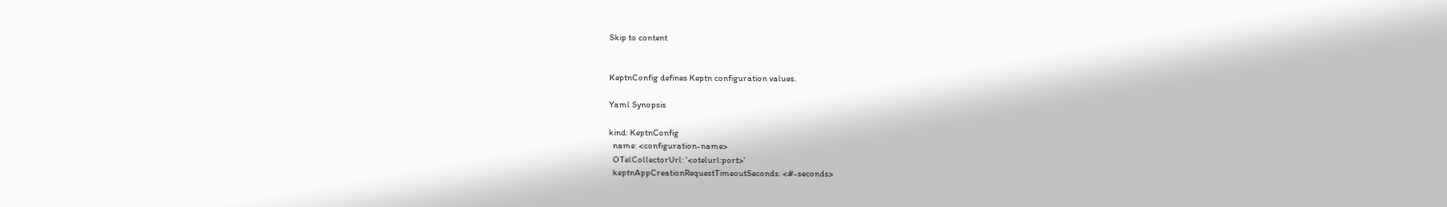Skip to content


KeptnConfig defines Keptn configuration values.

Yaml Synopsis

kind: KeptnConfig
  name: <configuration-name>
  OTelCollectorUrl: '<otelurl:port>'
  keptnAppCreationRequestTimeoutSeconds: <#-seconds>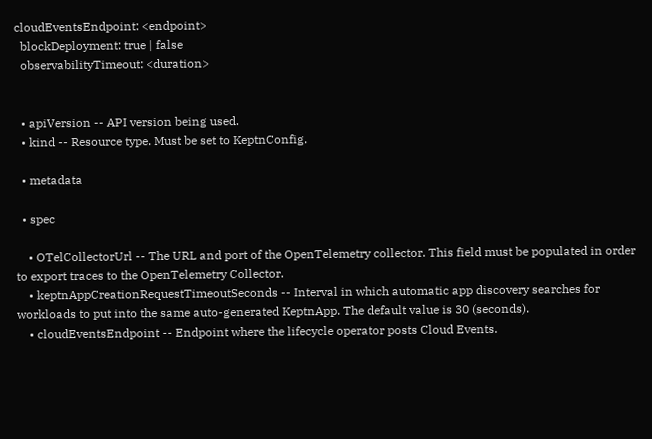cloudEventsEndpoint: <endpoint>
  blockDeployment: true | false
  observabilityTimeout: <duration>


  • apiVersion -- API version being used.
  • kind -- Resource type. Must be set to KeptnConfig.

  • metadata

  • spec

    • OTelCollectorUrl -- The URL and port of the OpenTelemetry collector. This field must be populated in order to export traces to the OpenTelemetry Collector.
    • keptnAppCreationRequestTimeoutSeconds -- Interval in which automatic app discovery searches for workloads to put into the same auto-generated KeptnApp. The default value is 30 (seconds).
    • cloudEventsEndpoint -- Endpoint where the lifecycle operator posts Cloud Events.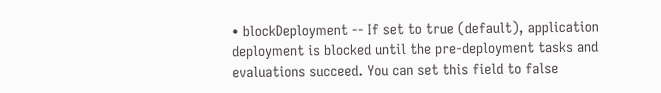• blockDeployment -- If set to true (default), application deployment is blocked until the pre-deployment tasks and evaluations succeed. You can set this field to false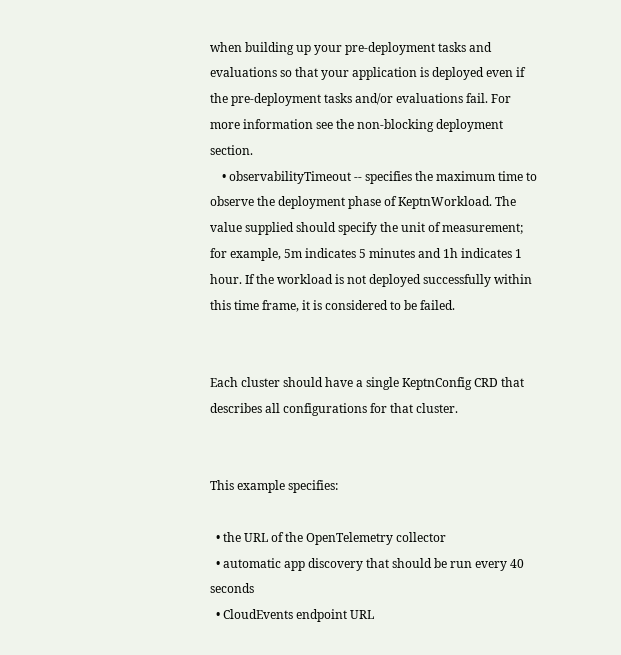when building up your pre-deployment tasks and evaluations so that your application is deployed even if the pre-deployment tasks and/or evaluations fail. For more information see the non-blocking deployment section.
    • observabilityTimeout -- specifies the maximum time to observe the deployment phase of KeptnWorkload. The value supplied should specify the unit of measurement; for example, 5m indicates 5 minutes and 1h indicates 1 hour. If the workload is not deployed successfully within this time frame, it is considered to be failed.


Each cluster should have a single KeptnConfig CRD that describes all configurations for that cluster.


This example specifies:

  • the URL of the OpenTelemetry collector
  • automatic app discovery that should be run every 40 seconds
  • CloudEvents endpoint URL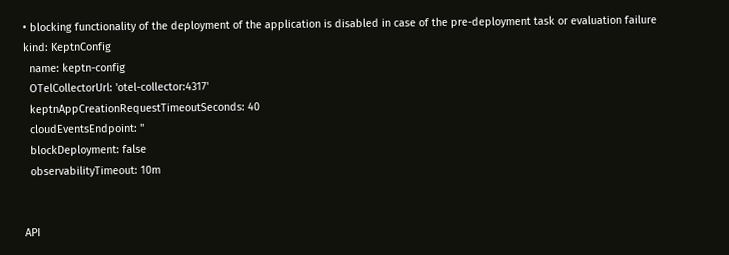• blocking functionality of the deployment of the application is disabled in case of the pre-deployment task or evaluation failure
kind: KeptnConfig
  name: keptn-config
  OTelCollectorUrl: 'otel-collector:4317'
  keptnAppCreationRequestTimeoutSeconds: 40
  cloudEventsEndpoint: ''
  blockDeployment: false
  observabilityTimeout: 10m


API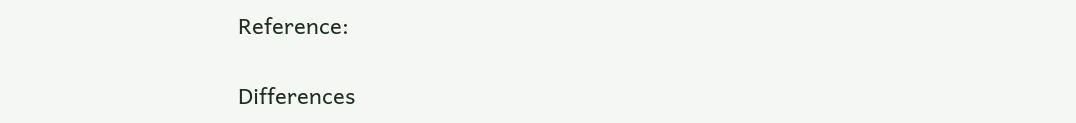Reference:

Differences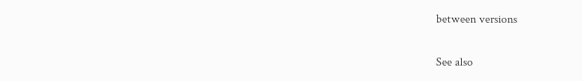between versions

See also